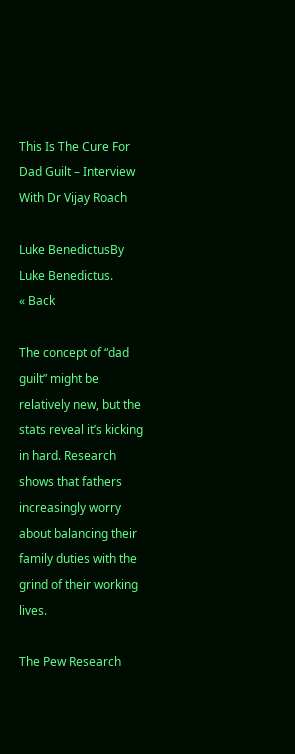This Is The Cure For Dad Guilt – Interview With Dr Vijay Roach

Luke BenedictusBy Luke Benedictus.
« Back

The concept of “dad guilt” might be relatively new, but the stats reveal it’s kicking in hard. Research shows that fathers increasingly worry about balancing their family duties with the grind of their working lives.

The Pew Research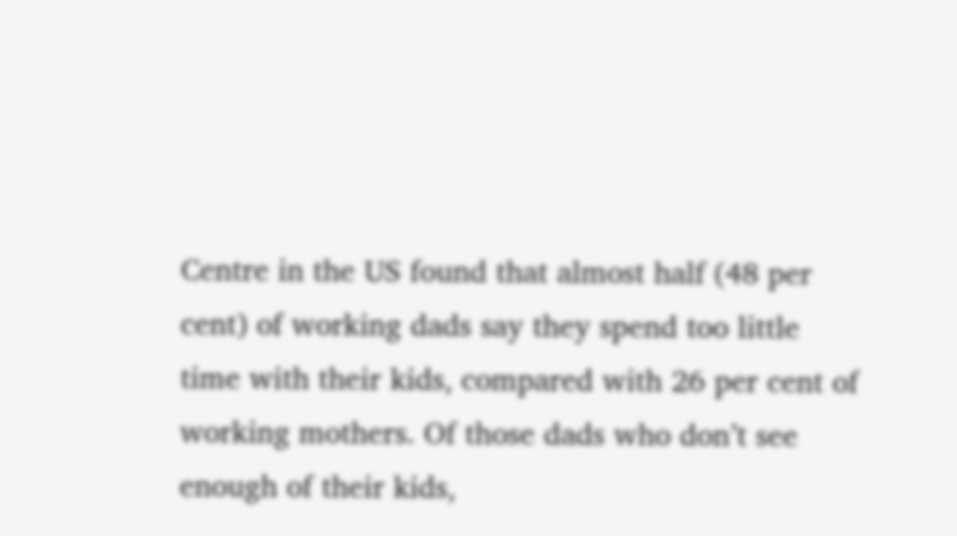Centre in the US found that almost half (48 per cent) of working dads say they spend too little time with their kids, compared with 26 per cent of working mothers. Of those dads who don’t see enough of their kids,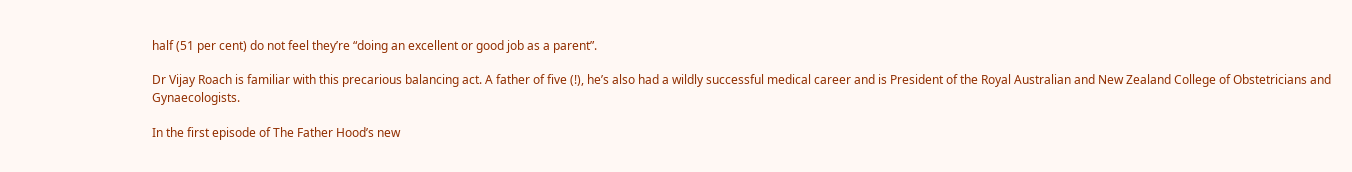half (51 per cent) do not feel they’re “doing an excellent or good job as a parent”.

Dr Vijay Roach is familiar with this precarious balancing act. A father of five (!), he’s also had a wildly successful medical career and is President of the Royal Australian and New Zealand College of Obstetricians and Gynaecologists.

In the first episode of The Father Hood’s new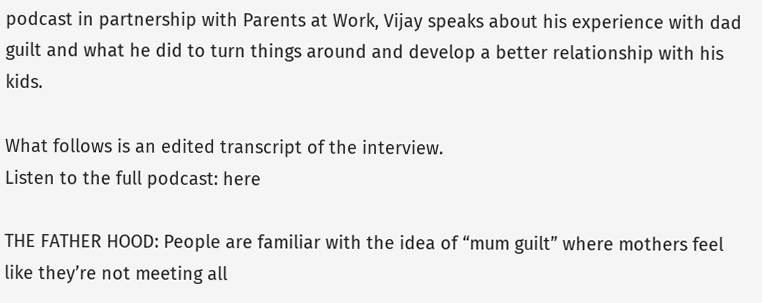podcast in partnership with Parents at Work, Vijay speaks about his experience with dad guilt and what he did to turn things around and develop a better relationship with his kids.

What follows is an edited transcript of the interview.
Listen to the full podcast: here

THE FATHER HOOD: People are familiar with the idea of “mum guilt” where mothers feel like they’re not meeting all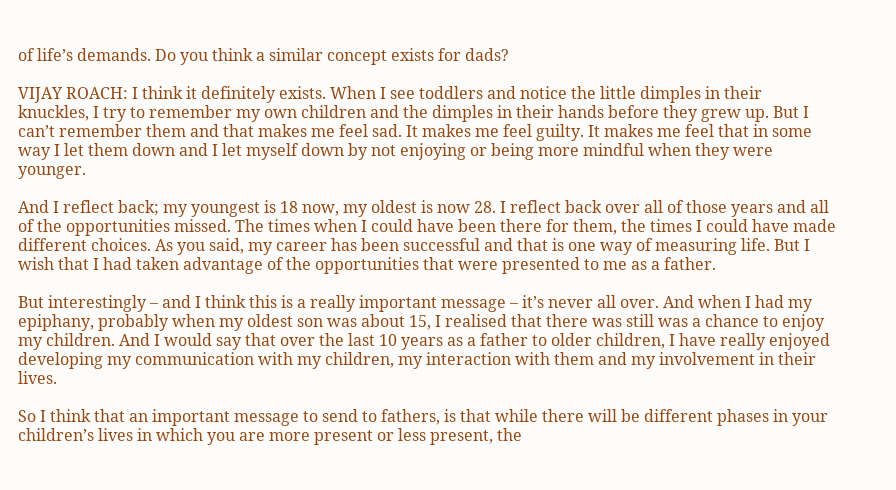of life’s demands. Do you think a similar concept exists for dads?

VIJAY ROACH: I think it definitely exists. When I see toddlers and notice the little dimples in their knuckles, I try to remember my own children and the dimples in their hands before they grew up. But I can’t remember them and that makes me feel sad. It makes me feel guilty. It makes me feel that in some way I let them down and I let myself down by not enjoying or being more mindful when they were younger.

And I reflect back; my youngest is 18 now, my oldest is now 28. I reflect back over all of those years and all of the opportunities missed. The times when I could have been there for them, the times I could have made different choices. As you said, my career has been successful and that is one way of measuring life. But I wish that I had taken advantage of the opportunities that were presented to me as a father.

But interestingly – and I think this is a really important message – it’s never all over. And when I had my epiphany, probably when my oldest son was about 15, I realised that there was still was a chance to enjoy my children. And I would say that over the last 10 years as a father to older children, I have really enjoyed developing my communication with my children, my interaction with them and my involvement in their lives.

So I think that an important message to send to fathers, is that while there will be different phases in your children’s lives in which you are more present or less present, the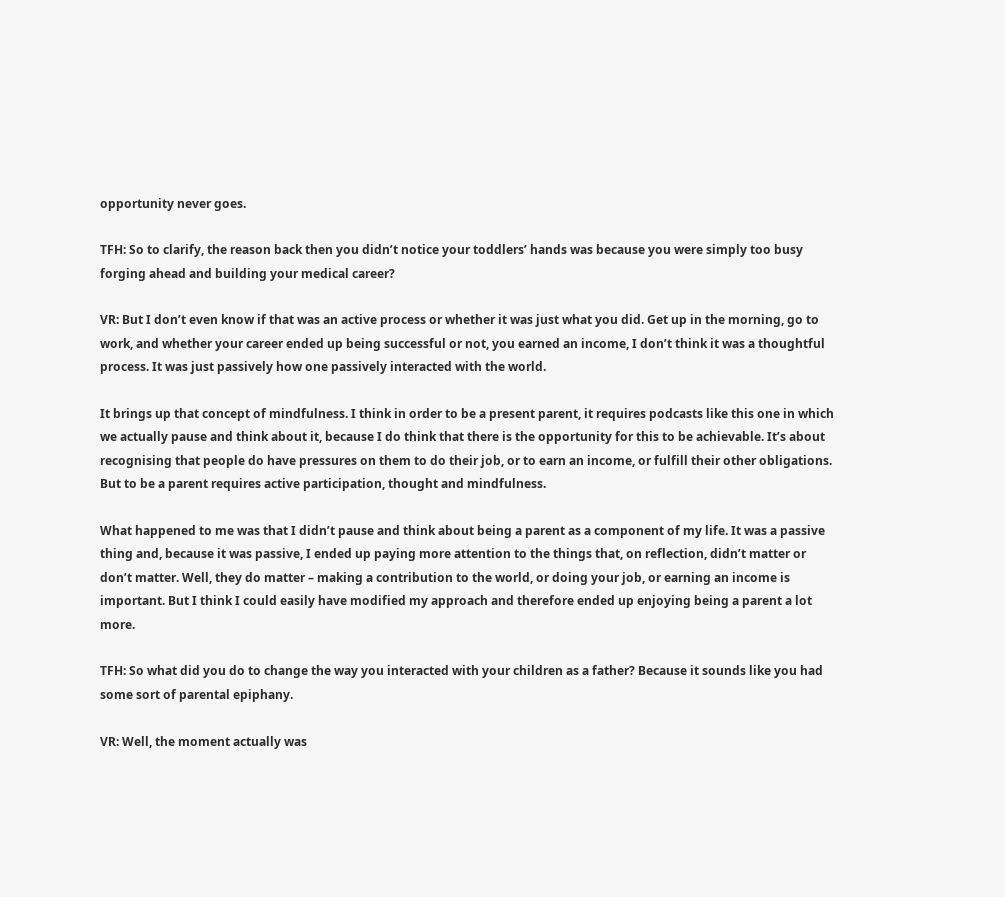opportunity never goes.

TFH: So to clarify, the reason back then you didn’t notice your toddlers’ hands was because you were simply too busy forging ahead and building your medical career?

VR: But I don’t even know if that was an active process or whether it was just what you did. Get up in the morning, go to work, and whether your career ended up being successful or not, you earned an income, I don’t think it was a thoughtful process. It was just passively how one passively interacted with the world.

It brings up that concept of mindfulness. I think in order to be a present parent, it requires podcasts like this one in which we actually pause and think about it, because I do think that there is the opportunity for this to be achievable. It’s about recognising that people do have pressures on them to do their job, or to earn an income, or fulfill their other obligations. But to be a parent requires active participation, thought and mindfulness.

What happened to me was that I didn’t pause and think about being a parent as a component of my life. It was a passive thing and, because it was passive, I ended up paying more attention to the things that, on reflection, didn’t matter or don’t matter. Well, they do matter – making a contribution to the world, or doing your job, or earning an income is important. But I think I could easily have modified my approach and therefore ended up enjoying being a parent a lot more.

TFH: So what did you do to change the way you interacted with your children as a father? Because it sounds like you had some sort of parental epiphany.

VR: Well, the moment actually was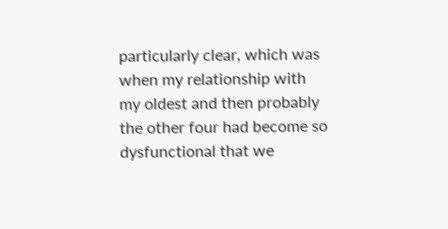particularly clear, which was when my relationship with my oldest and then probably the other four had become so dysfunctional that we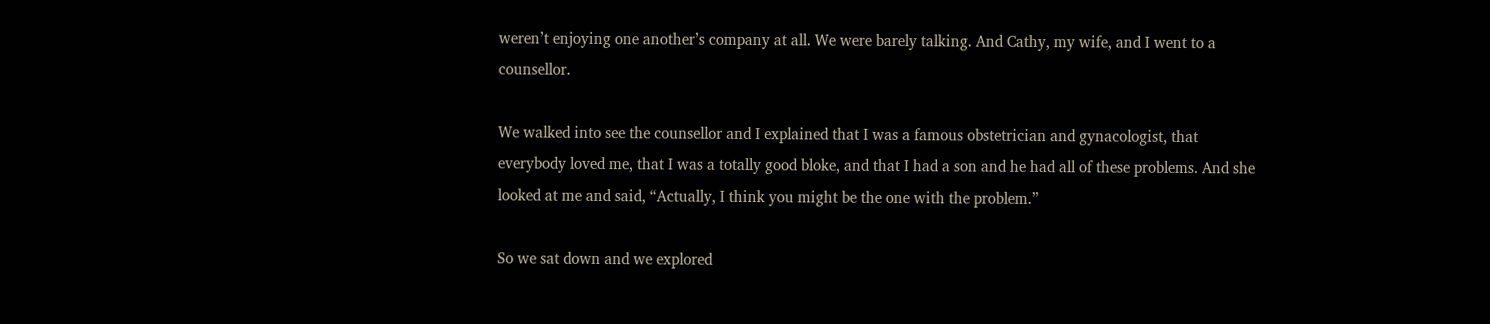weren’t enjoying one another’s company at all. We were barely talking. And Cathy, my wife, and I went to a counsellor.

We walked into see the counsellor and I explained that I was a famous obstetrician and gynacologist, that everybody loved me, that I was a totally good bloke, and that I had a son and he had all of these problems. And she looked at me and said, “Actually, I think you might be the one with the problem.”

So we sat down and we explored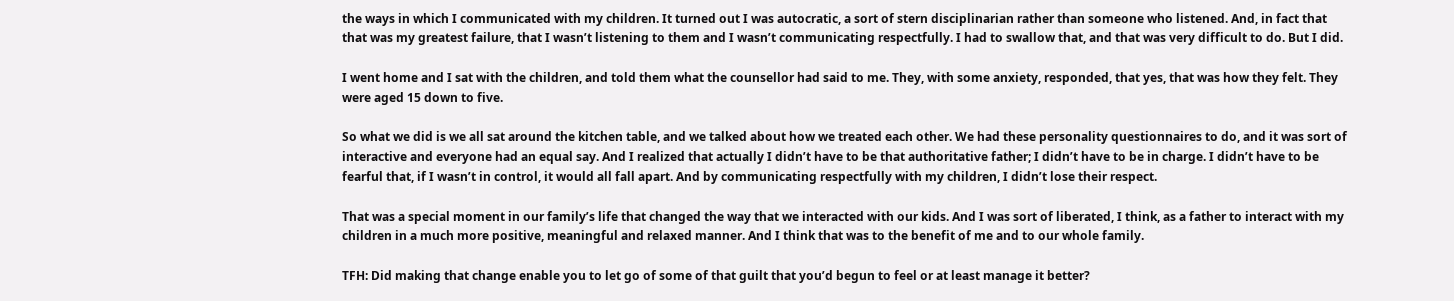the ways in which I communicated with my children. It turned out I was autocratic, a sort of stern disciplinarian rather than someone who listened. And, in fact that that was my greatest failure, that I wasn’t listening to them and I wasn’t communicating respectfully. I had to swallow that, and that was very difficult to do. But I did.

I went home and I sat with the children, and told them what the counsellor had said to me. They, with some anxiety, responded, that yes, that was how they felt. They were aged 15 down to five.

So what we did is we all sat around the kitchen table, and we talked about how we treated each other. We had these personality questionnaires to do, and it was sort of interactive and everyone had an equal say. And I realized that actually I didn’t have to be that authoritative father; I didn’t have to be in charge. I didn’t have to be fearful that, if I wasn’t in control, it would all fall apart. And by communicating respectfully with my children, I didn’t lose their respect.

That was a special moment in our family’s life that changed the way that we interacted with our kids. And I was sort of liberated, I think, as a father to interact with my children in a much more positive, meaningful and relaxed manner. And I think that was to the benefit of me and to our whole family.

TFH: Did making that change enable you to let go of some of that guilt that you’d begun to feel or at least manage it better?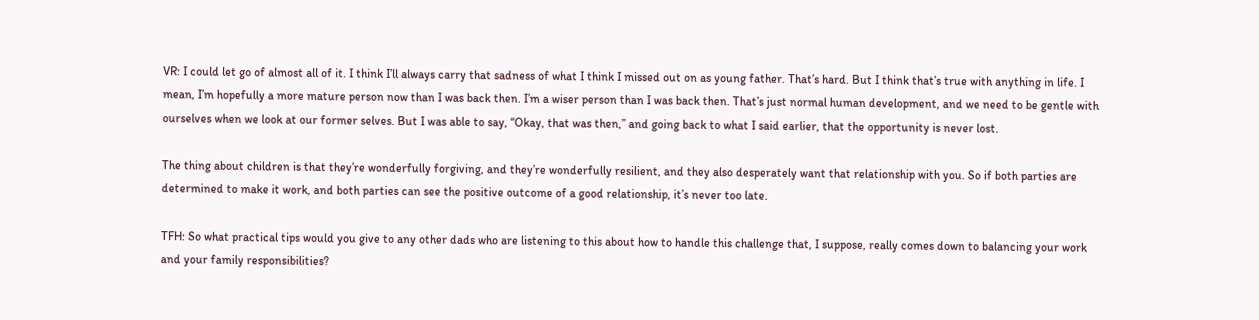VR: I could let go of almost all of it. I think I’ll always carry that sadness of what I think I missed out on as young father. That’s hard. But I think that’s true with anything in life. I mean, I’m hopefully a more mature person now than I was back then. I’m a wiser person than I was back then. That’s just normal human development, and we need to be gentle with ourselves when we look at our former selves. But I was able to say, “Okay, that was then,” and going back to what I said earlier, that the opportunity is never lost.

The thing about children is that they’re wonderfully forgiving, and they’re wonderfully resilient, and they also desperately want that relationship with you. So if both parties are determined to make it work, and both parties can see the positive outcome of a good relationship, it’s never too late.

TFH: So what practical tips would you give to any other dads who are listening to this about how to handle this challenge that, I suppose, really comes down to balancing your work and your family responsibilities?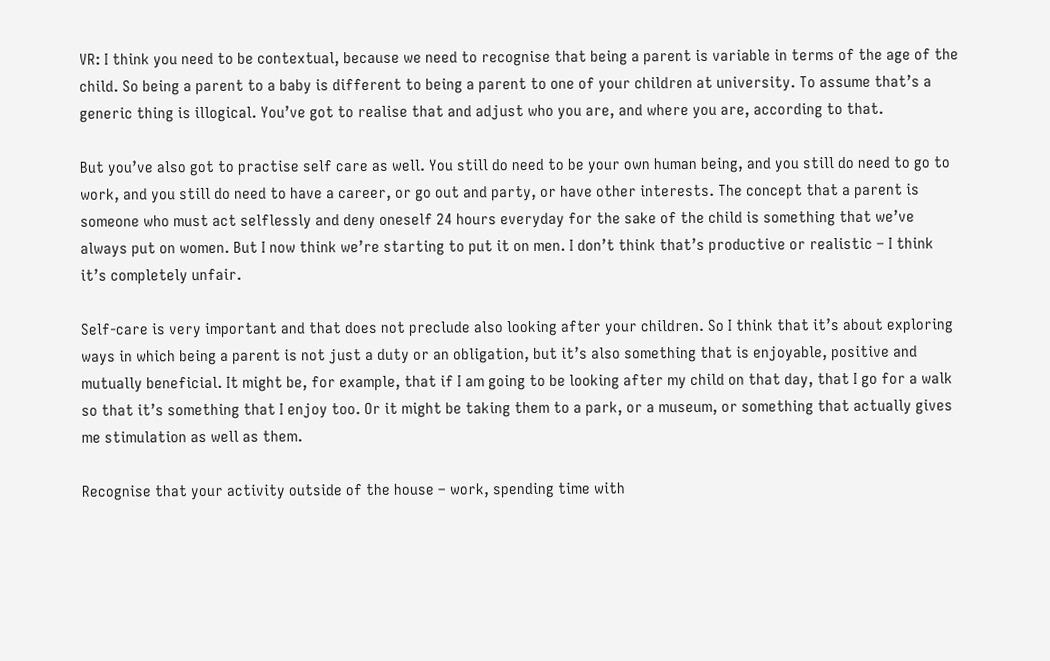VR: I think you need to be contextual, because we need to recognise that being a parent is variable in terms of the age of the child. So being a parent to a baby is different to being a parent to one of your children at university. To assume that’s a generic thing is illogical. You’ve got to realise that and adjust who you are, and where you are, according to that.

But you’ve also got to practise self care as well. You still do need to be your own human being, and you still do need to go to work, and you still do need to have a career, or go out and party, or have other interests. The concept that a parent is someone who must act selflessly and deny oneself 24 hours everyday for the sake of the child is something that we’ve always put on women. But I now think we’re starting to put it on men. I don’t think that’s productive or realistic – I think it’s completely unfair.

Self-care is very important and that does not preclude also looking after your children. So I think that it’s about exploring ways in which being a parent is not just a duty or an obligation, but it’s also something that is enjoyable, positive and mutually beneficial. It might be, for example, that if I am going to be looking after my child on that day, that I go for a walk so that it’s something that I enjoy too. Or it might be taking them to a park, or a museum, or something that actually gives me stimulation as well as them.

Recognise that your activity outside of the house – work, spending time with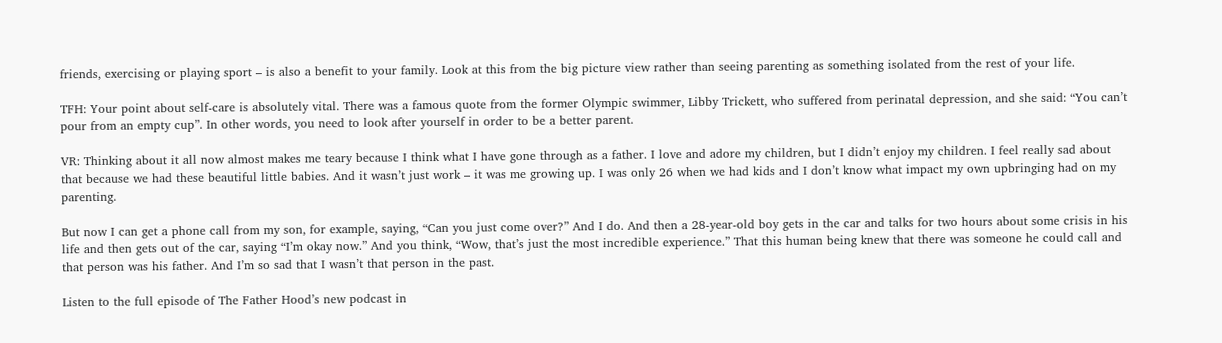friends, exercising or playing sport – is also a benefit to your family. Look at this from the big picture view rather than seeing parenting as something isolated from the rest of your life.

TFH: Your point about self-care is absolutely vital. There was a famous quote from the former Olympic swimmer, Libby Trickett, who suffered from perinatal depression, and she said: “You can’t pour from an empty cup”. In other words, you need to look after yourself in order to be a better parent.

VR: Thinking about it all now almost makes me teary because I think what I have gone through as a father. I love and adore my children, but I didn’t enjoy my children. I feel really sad about that because we had these beautiful little babies. And it wasn’t just work – it was me growing up. I was only 26 when we had kids and I don’t know what impact my own upbringing had on my parenting.

But now I can get a phone call from my son, for example, saying, “Can you just come over?” And I do. And then a 28-year-old boy gets in the car and talks for two hours about some crisis in his life and then gets out of the car, saying “I’m okay now.” And you think, “Wow, that’s just the most incredible experience.” That this human being knew that there was someone he could call and that person was his father. And I’m so sad that I wasn’t that person in the past.

Listen to the full episode of The Father Hood’s new podcast in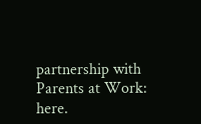partnership with Parents at Work: here.